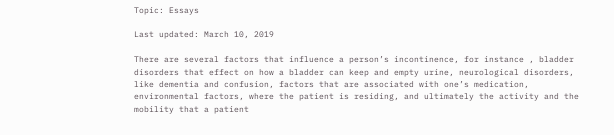Topic: Essays

Last updated: March 10, 2019

There are several factors that influence a person’s incontinence, for instance , bladder disorders that effect on how a bladder can keep and empty urine, neurological disorders, like dementia and confusion, factors that are associated with one’s medication, environmental factors, where the patient is residing, and ultimately the activity and the mobility that a patient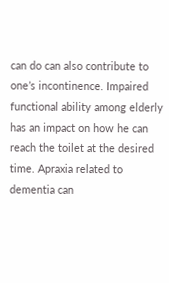can do can also contribute to one’s incontinence. Impaired functional ability among elderly has an impact on how he can reach the toilet at the desired time. Apraxia related to dementia can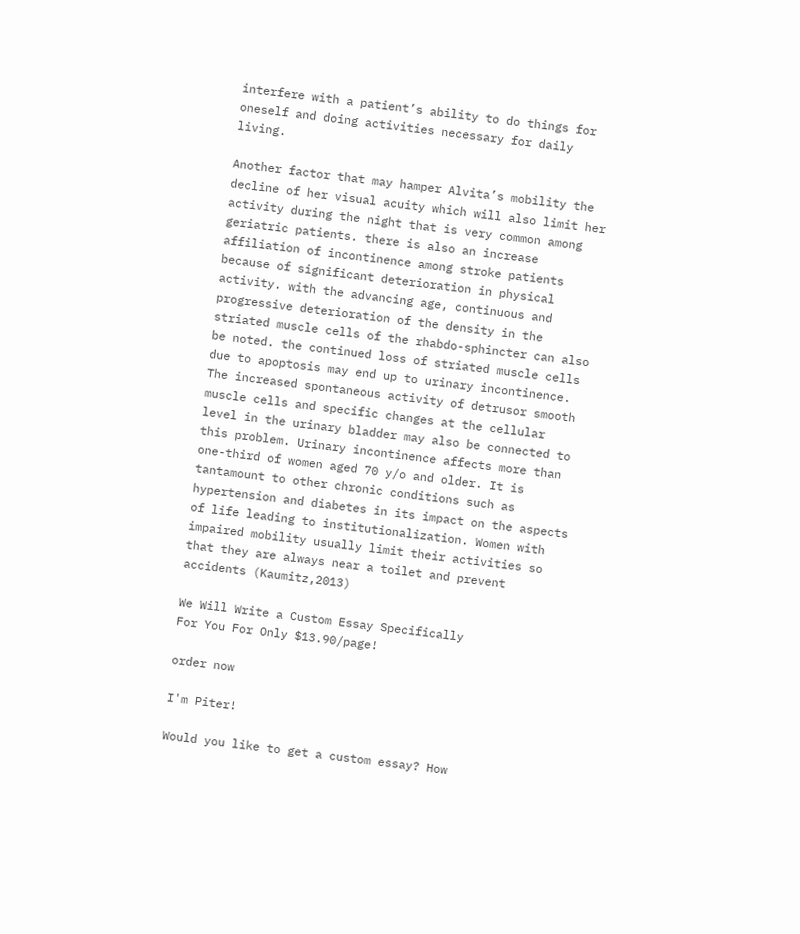interfere with a patient’s ability to do things for oneself and doing activities necessary for daily living.

Another factor that may hamper Alvita’s mobility the decline of her visual acuity which will also limit her activity during the night that is very common among geriatric patients. there is also an increase affiliation of incontinence among stroke patients because of significant deterioration in physical activity. with the advancing age, continuous and progressive deterioration of the density in the striated muscle cells of the rhabdo-sphincter can also be noted. the continued loss of striated muscle cells due to apoptosis may end up to urinary incontinence. The increased spontaneous activity of detrusor smooth muscle cells and specific changes at the cellular level in the urinary bladder may also be connected to this problem. Urinary incontinence affects more than one-third of women aged 70 y/o and older. It is tantamount to other chronic conditions such as hypertension and diabetes in its impact on the aspects of life leading to institutionalization. Women with impaired mobility usually limit their activities so that they are always near a toilet and prevent accidents (Kaumitz,2013)

We Will Write a Custom Essay Specifically
For You For Only $13.90/page!

order now

I'm Piter!

Would you like to get a custom essay? How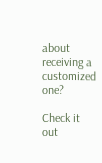about receiving a customized one?

Check it out